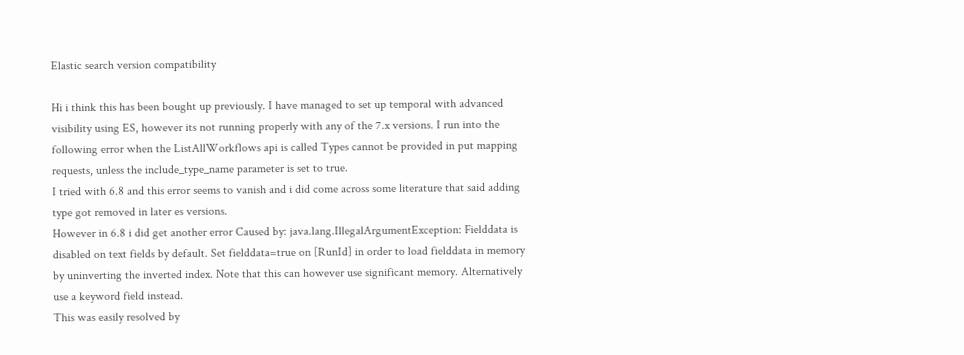Elastic search version compatibility

Hi i think this has been bought up previously. I have managed to set up temporal with advanced visibility using ES, however its not running properly with any of the 7.x versions. I run into the following error when the ListAllWorkflows api is called Types cannot be provided in put mapping requests, unless the include_type_name parameter is set to true.
I tried with 6.8 and this error seems to vanish and i did come across some literature that said adding type got removed in later es versions.
However in 6.8 i did get another error Caused by: java.lang.IllegalArgumentException: Fielddata is disabled on text fields by default. Set fielddata=true on [RunId] in order to load fielddata in memory by uninverting the inverted index. Note that this can however use significant memory. Alternatively use a keyword field instead.
This was easily resolved by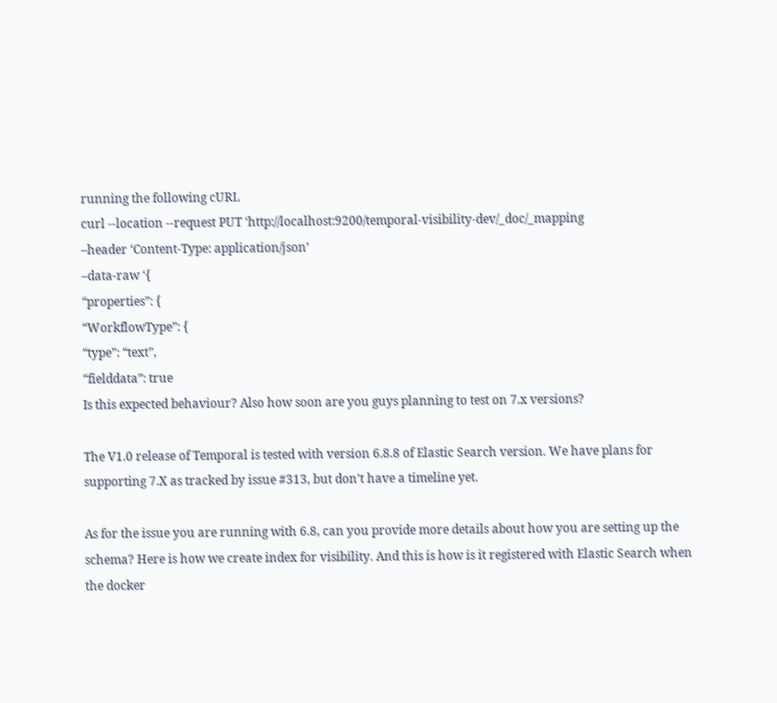running the following cURL
curl --location --request PUT ‘http://localhost:9200/temporal-visibility-dev/_doc/_mapping
–header ‘Content-Type: application/json’
–data-raw ‘{
“properties”: {
“WorkflowType”: {
“type”: “text”,
“fielddata”: true
Is this expected behaviour? Also how soon are you guys planning to test on 7.x versions?

The V1.0 release of Temporal is tested with version 6.8.8 of Elastic Search version. We have plans for supporting 7.X as tracked by issue #313, but don’t have a timeline yet.

As for the issue you are running with 6.8, can you provide more details about how you are setting up the schema? Here is how we create index for visibility. And this is how is it registered with Elastic Search when the docker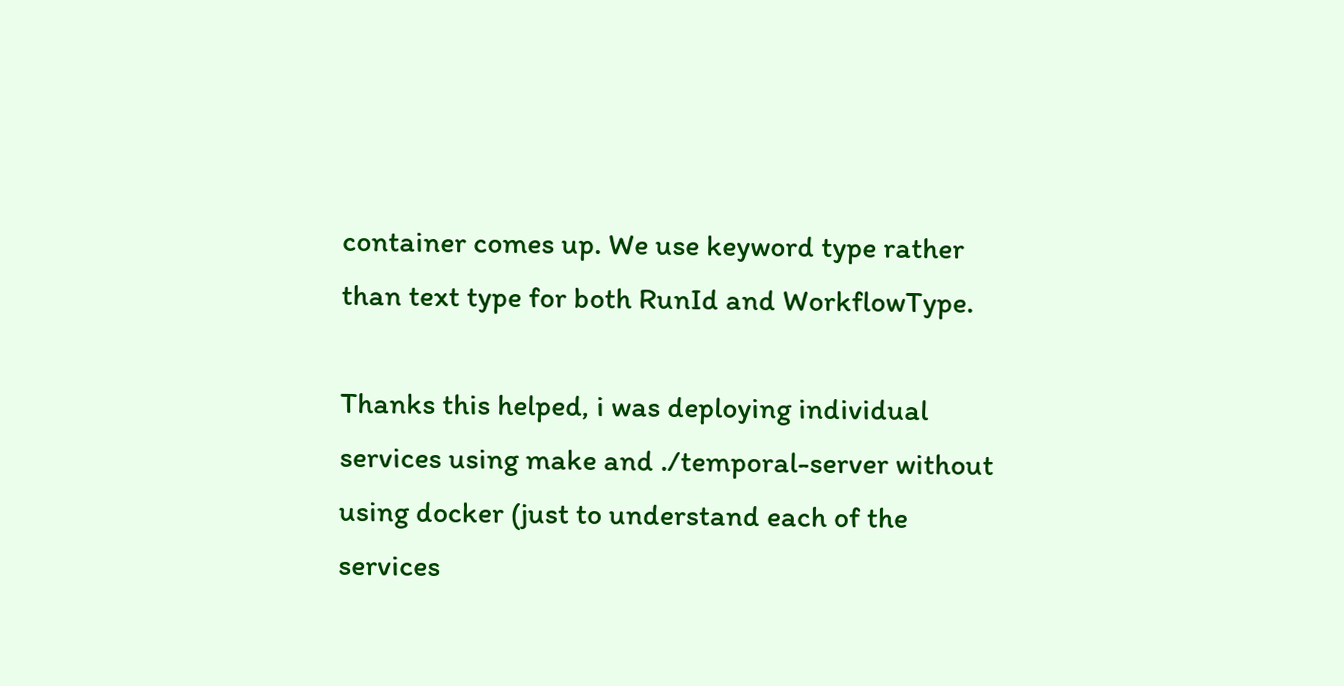container comes up. We use keyword type rather than text type for both RunId and WorkflowType.

Thanks this helped, i was deploying individual services using make and ./temporal-server without using docker (just to understand each of the services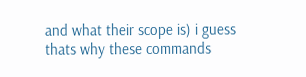and what their scope is) i guess thats why these commands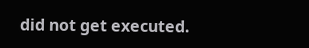did not get executed.